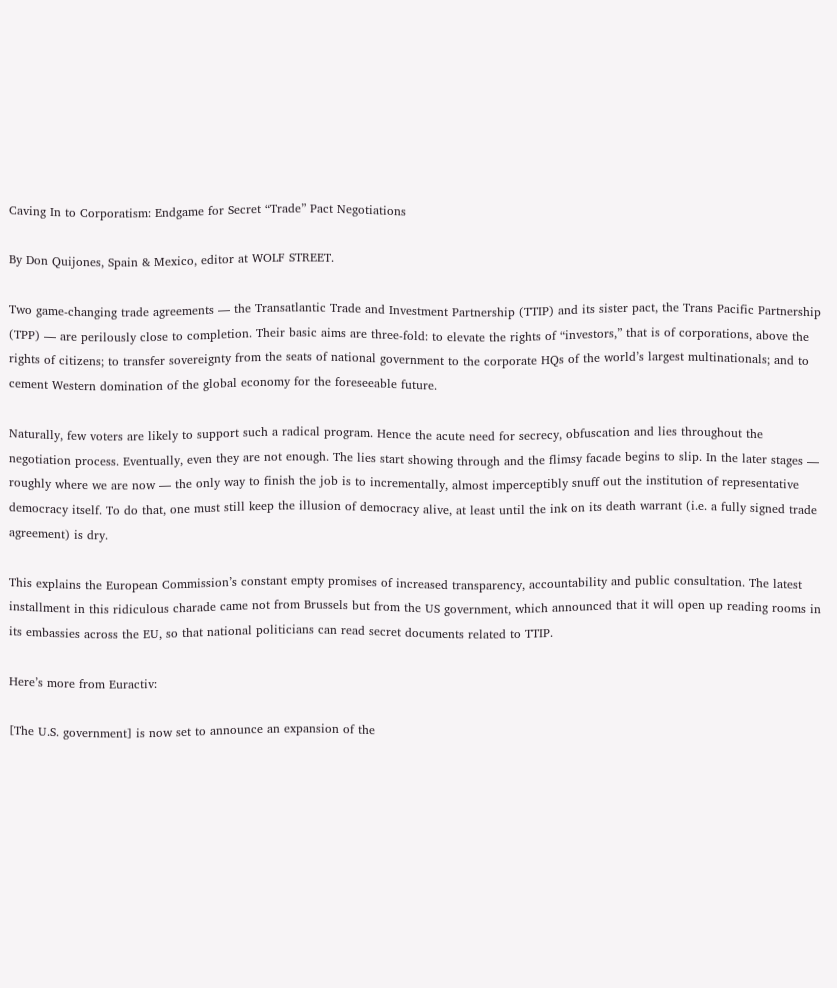Caving In to Corporatism: Endgame for Secret “Trade” Pact Negotiations

By Don Quijones, Spain & Mexico, editor at WOLF STREET.

Two game-changing trade agreements — the Transatlantic Trade and Investment Partnership (TTIP) and its sister pact, the Trans Pacific Partnership (TPP) — are perilously close to completion. Their basic aims are three-fold: to elevate the rights of “investors,” that is of corporations, above the rights of citizens; to transfer sovereignty from the seats of national government to the corporate HQs of the world’s largest multinationals; and to cement Western domination of the global economy for the foreseeable future.

Naturally, few voters are likely to support such a radical program. Hence the acute need for secrecy, obfuscation and lies throughout the negotiation process. Eventually, even they are not enough. The lies start showing through and the flimsy facade begins to slip. In the later stages — roughly where we are now — the only way to finish the job is to incrementally, almost imperceptibly snuff out the institution of representative democracy itself. To do that, one must still keep the illusion of democracy alive, at least until the ink on its death warrant (i.e. a fully signed trade agreement) is dry.

This explains the European Commission’s constant empty promises of increased transparency, accountability and public consultation. The latest installment in this ridiculous charade came not from Brussels but from the US government, which announced that it will open up reading rooms in its embassies across the EU, so that national politicians can read secret documents related to TTIP.

Here’s more from Euractiv:

[The U.S. government] is now set to announce an expansion of the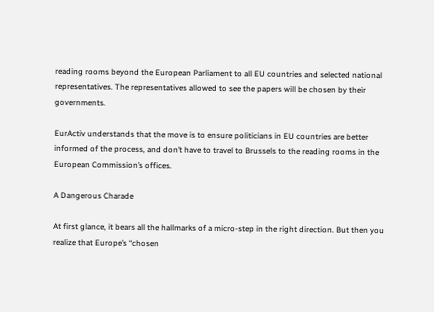reading rooms beyond the European Parliament to all EU countries and selected national representatives. The representatives allowed to see the papers will be chosen by their governments.

EurActiv understands that the move is to ensure politicians in EU countries are better informed of the process, and don’t have to travel to Brussels to the reading rooms in the European Commission’s offices.

A Dangerous Charade

At first glance, it bears all the hallmarks of a micro-step in the right direction. But then you realize that Europe’s “chosen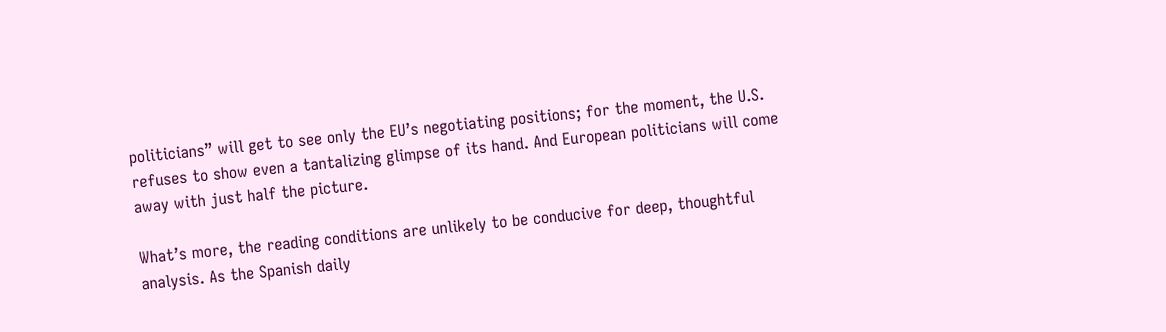politicians” will get to see only the EU’s negotiating positions; for the moment, the U.S. refuses to show even a tantalizing glimpse of its hand. And European politicians will come away with just half the picture.

What’s more, the reading conditions are unlikely to be conducive for deep, thoughtful analysis. As the Spanish daily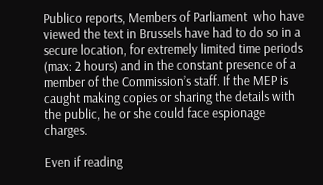Publico reports, Members of Parliament  who have viewed the text in Brussels have had to do so in a secure location, for extremely limited time periods (max: 2 hours) and in the constant presence of a member of the Commission’s staff. If the MEP is caught making copies or sharing the details with the public, he or she could face espionage charges.

Even if reading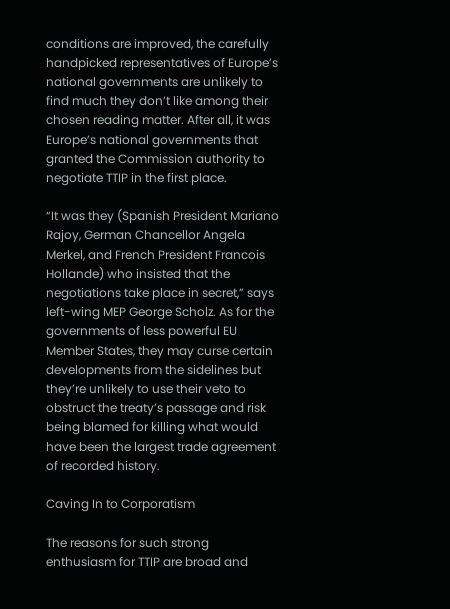conditions are improved, the carefully handpicked representatives of Europe’s national governments are unlikely to find much they don’t like among their chosen reading matter. After all, it was Europe’s national governments that granted the Commission authority to negotiate TTIP in the first place.

“It was they (Spanish President Mariano Rajoy, German Chancellor Angela Merkel, and French President Francois Hollande) who insisted that the negotiations take place in secret,” says left-wing MEP George Scholz. As for the governments of less powerful EU Member States, they may curse certain developments from the sidelines but they’re unlikely to use their veto to obstruct the treaty’s passage and risk being blamed for killing what would have been the largest trade agreement of recorded history.

Caving In to Corporatism

The reasons for such strong enthusiasm for TTIP are broad and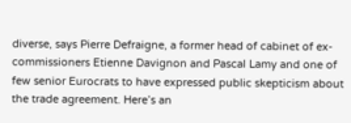diverse, says Pierre Defraigne, a former head of cabinet of ex-commissioners Etienne Davignon and Pascal Lamy and one of few senior Eurocrats to have expressed public skepticism about the trade agreement. Here’s an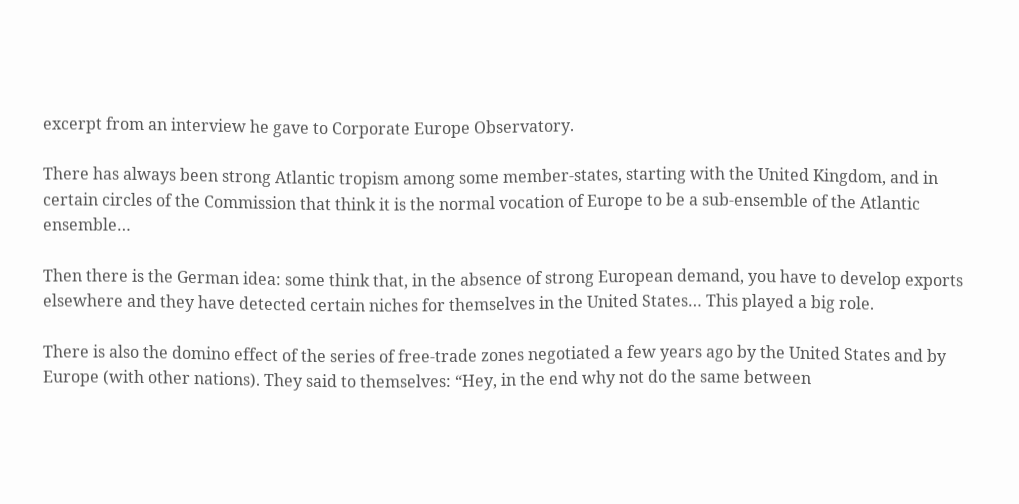excerpt from an interview he gave to Corporate Europe Observatory.

There has always been strong Atlantic tropism among some member-states, starting with the United Kingdom, and in certain circles of the Commission that think it is the normal vocation of Europe to be a sub-ensemble of the Atlantic ensemble…

Then there is the German idea: some think that, in the absence of strong European demand, you have to develop exports elsewhere and they have detected certain niches for themselves in the United States… This played a big role.

There is also the domino effect of the series of free-trade zones negotiated a few years ago by the United States and by Europe (with other nations). They said to themselves: “Hey, in the end why not do the same between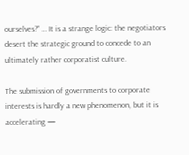ourselves?” … It is a strange logic: the negotiators desert the strategic ground to concede to an ultimately rather corporatist culture.

The submission of governments to corporate interests is hardly a new phenomenon, but it is accelerating —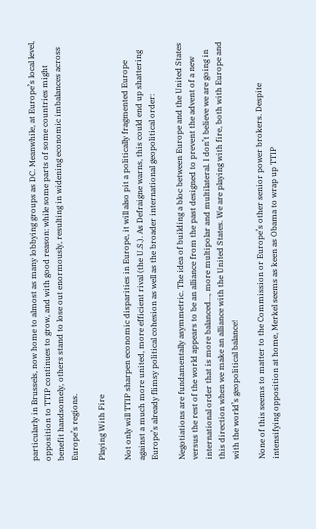particularly in Brussels, now home to almost as many lobbying groups as DC. Meanwhile, at Europe’s local level, opposition to TTIP continues to grow, and with good reason: while some parts of some countries might benefit handsomely, others stand to lose out enormously, resulting in widening economic imbalances across Europe’s regions.

Playing With Fire

Not only will TTIP sharpen economic disparities in Europe, it will also pit a politically fragmented Europe against a much more united, more efficient rival (the U.S.). As Defraigne warns, this could end up shattering Europe’s already flimsy political cohesion as well as the broader international geopolitical order:

Negotiations are fundamentally asymmetric. The idea of building a bloc between Europe and the United States versus the rest of the world appears to be an alliance from the past designed to prevent the advent of a new international order that is more balanced…, more multipolar and multilateral. I don’t believe we are going in this direction when we make an alliance with the United States. We are playing with fire, both with Europe and with the world’s geopolitical balance!

None of this seems to matter to the Commission or Europe’s other senior power brokers. Despite intensifying opposition at home, Merkel seems as keen as Obama to wrap up TTIP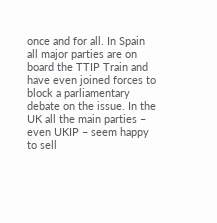once and for all. In Spain all major parties are on board the TTIP Train and have even joined forces to block a parliamentary debate on the issue. In the UK all the main parties – even UKIP – seem happy to sell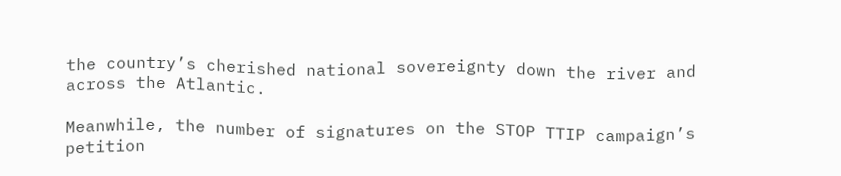the country’s cherished national sovereignty down the river and across the Atlantic.

Meanwhile, the number of signatures on the STOP TTIP campaign’s petition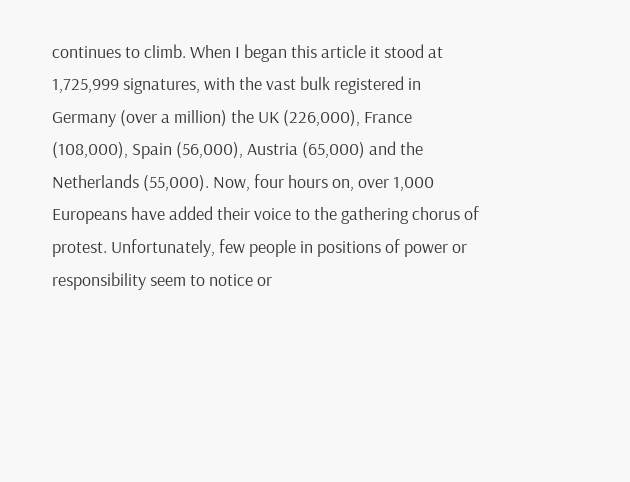continues to climb. When I began this article it stood at 1,725,999 signatures, with the vast bulk registered in Germany (over a million) the UK (226,000), France (108,000), Spain (56,000), Austria (65,000) and the Netherlands (55,000). Now, four hours on, over 1,000 Europeans have added their voice to the gathering chorus of protest. Unfortunately, few people in positions of power or responsibility seem to notice or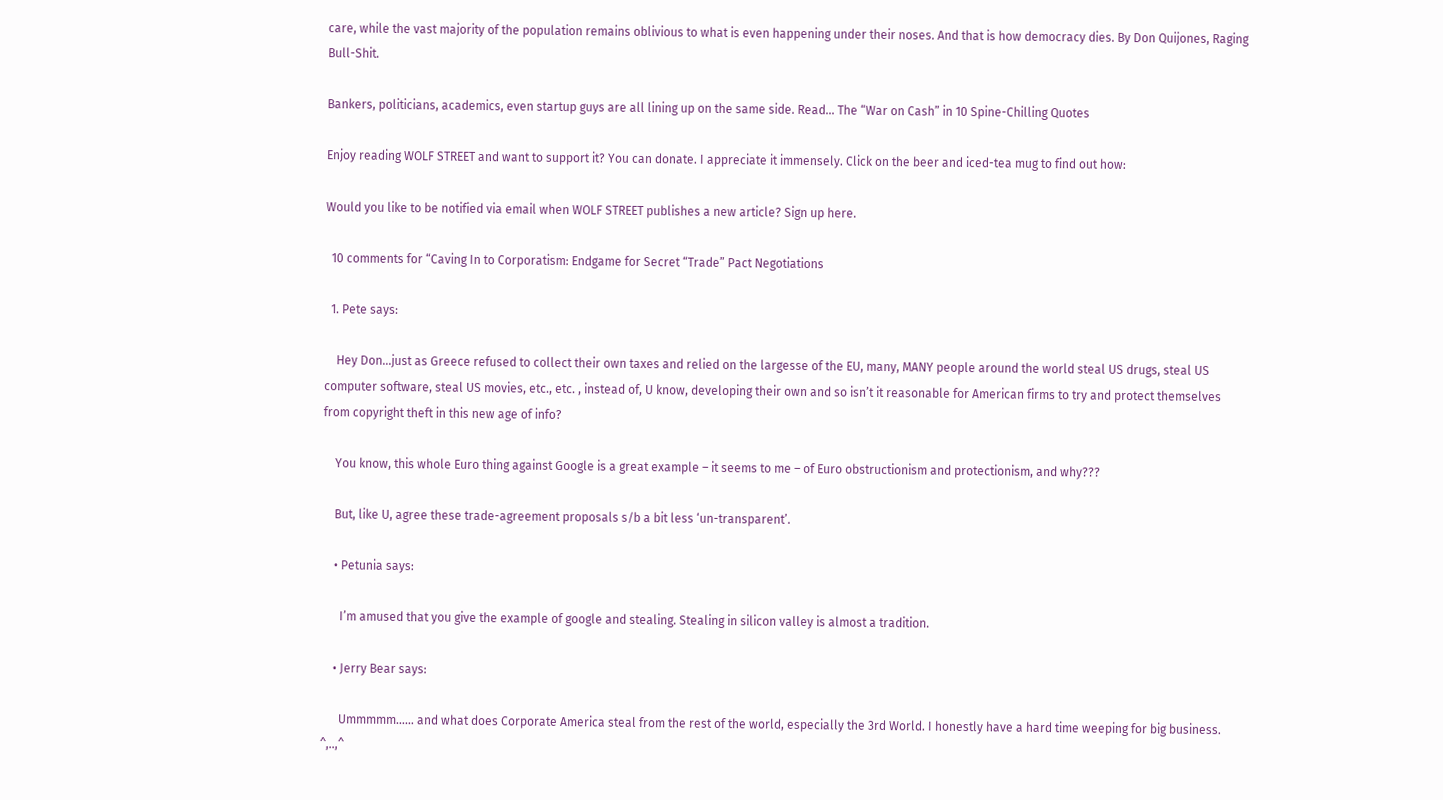care, while the vast majority of the population remains oblivious to what is even happening under their noses. And that is how democracy dies. By Don Quijones, Raging Bull-Shit.

Bankers, politicians, academics, even startup guys are all lining up on the same side. Read… The “War on Cash” in 10 Spine-Chilling Quotes

Enjoy reading WOLF STREET and want to support it? You can donate. I appreciate it immensely. Click on the beer and iced-tea mug to find out how:

Would you like to be notified via email when WOLF STREET publishes a new article? Sign up here.

  10 comments for “Caving In to Corporatism: Endgame for Secret “Trade” Pact Negotiations

  1. Pete says:

    Hey Don…just as Greece refused to collect their own taxes and relied on the largesse of the EU, many, MANY people around the world steal US drugs, steal US computer software, steal US movies, etc., etc. , instead of, U know, developing their own and so isn’t it reasonable for American firms to try and protect themselves from copyright theft in this new age of info?

    You know, this whole Euro thing against Google is a great example – it seems to me – of Euro obstructionism and protectionism, and why???

    But, like U, agree these trade-agreement proposals s/b a bit less ‘un-transparent’.

    • Petunia says:

      I’m amused that you give the example of google and stealing. Stealing in silicon valley is almost a tradition.

    • Jerry Bear says:

      Ummmmm…… and what does Corporate America steal from the rest of the world, especially the 3rd World. I honestly have a hard time weeping for big business. ^,..,^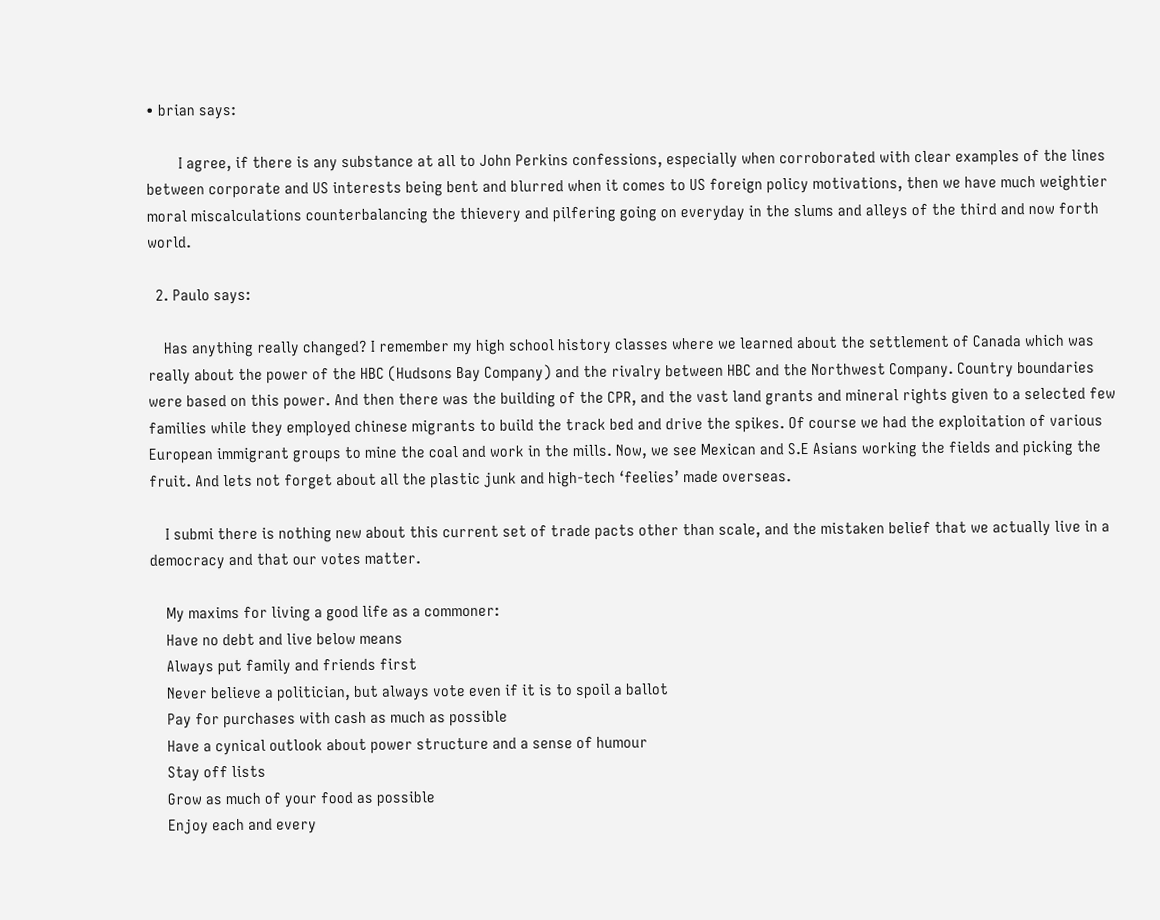• brian says:

        I agree, if there is any substance at all to John Perkins confessions, especially when corroborated with clear examples of the lines between corporate and US interests being bent and blurred when it comes to US foreign policy motivations, then we have much weightier moral miscalculations counterbalancing the thievery and pilfering going on everyday in the slums and alleys of the third and now forth world.

  2. Paulo says:

    Has anything really changed? I remember my high school history classes where we learned about the settlement of Canada which was really about the power of the HBC (Hudsons Bay Company) and the rivalry between HBC and the Northwest Company. Country boundaries were based on this power. And then there was the building of the CPR, and the vast land grants and mineral rights given to a selected few families while they employed chinese migrants to build the track bed and drive the spikes. Of course we had the exploitation of various European immigrant groups to mine the coal and work in the mills. Now, we see Mexican and S.E Asians working the fields and picking the fruit. And lets not forget about all the plastic junk and high-tech ‘feelies’ made overseas.

    I submi there is nothing new about this current set of trade pacts other than scale, and the mistaken belief that we actually live in a democracy and that our votes matter.

    My maxims for living a good life as a commoner:
    Have no debt and live below means
    Always put family and friends first
    Never believe a politician, but always vote even if it is to spoil a ballot
    Pay for purchases with cash as much as possible
    Have a cynical outlook about power structure and a sense of humour
    Stay off lists
    Grow as much of your food as possible
    Enjoy each and every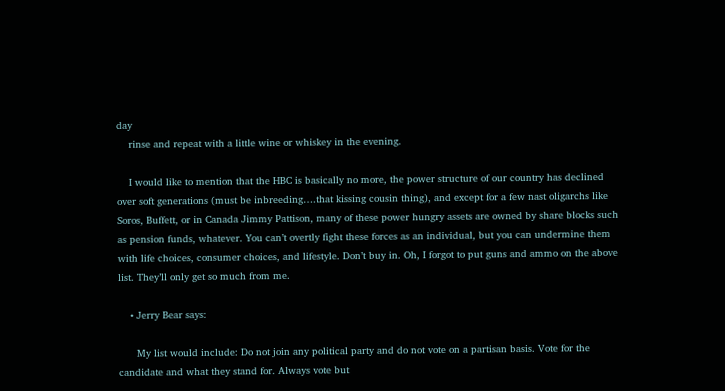day
    rinse and repeat with a little wine or whiskey in the evening.

    I would like to mention that the HBC is basically no more, the power structure of our country has declined over soft generations (must be inbreeding….that kissing cousin thing), and except for a few nast oligarchs like Soros, Buffett, or in Canada Jimmy Pattison, many of these power hungry assets are owned by share blocks such as pension funds, whatever. You can’t overtly fight these forces as an individual, but you can undermine them with life choices, consumer choices, and lifestyle. Don’t buy in. Oh, I forgot to put guns and ammo on the above list. They’ll only get so much from me.

    • Jerry Bear says:

      My list would include: Do not join any political party and do not vote on a partisan basis. Vote for the candidate and what they stand for. Always vote but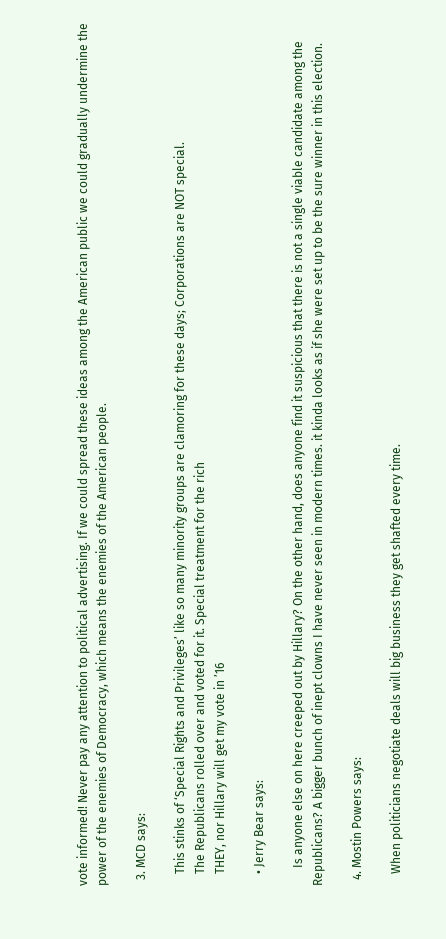vote informed! Never pay any attention to political advertising. If we could spread these ideas among the American public we could gradually undermine the power of the enemies of Democracy, which means the enemies of the American people.

  3. MCD says:

    This stinks of ‘Special Rights and Privileges’ like so many minority groups are clamoring for these days; Corporations are NOT special.
    The Republicans rolled over and voted for it. Special treatment for the rich
    THEY, nor Hillary will get my vote in ’16

    • Jerry Bear says:

      Is anyone else on here creeped out by Hillary? On the other hand, does anyone find it suspicious that there is not a single viable candidate among the Republicans? A bigger bunch of inept clowns I have never seen in modern times. it kinda looks as if she were set up to be the sure winner in this election.

  4. Mostin Powers says:

    When politicians negotiate deals will big business they get shafted every time.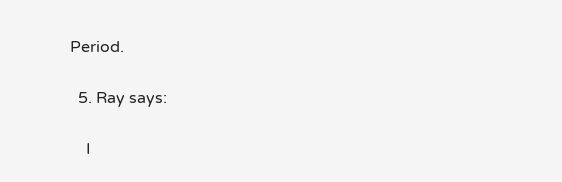Period.

  5. Ray says:

    I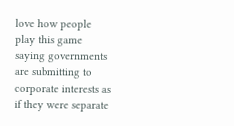love how people play this game saying governments are submitting to corporate interests as if they were separate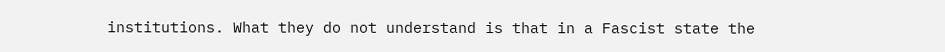institutions. What they do not understand is that in a Fascist state the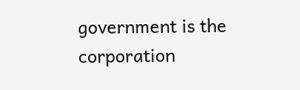government is the corporation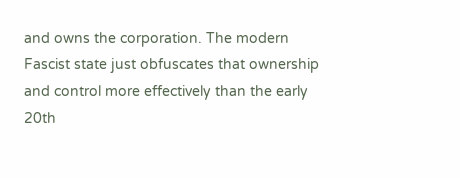and owns the corporation. The modern Fascist state just obfuscates that ownership and control more effectively than the early 20th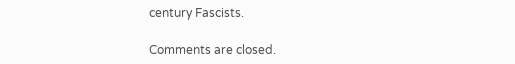century Fascists.

Comments are closed.